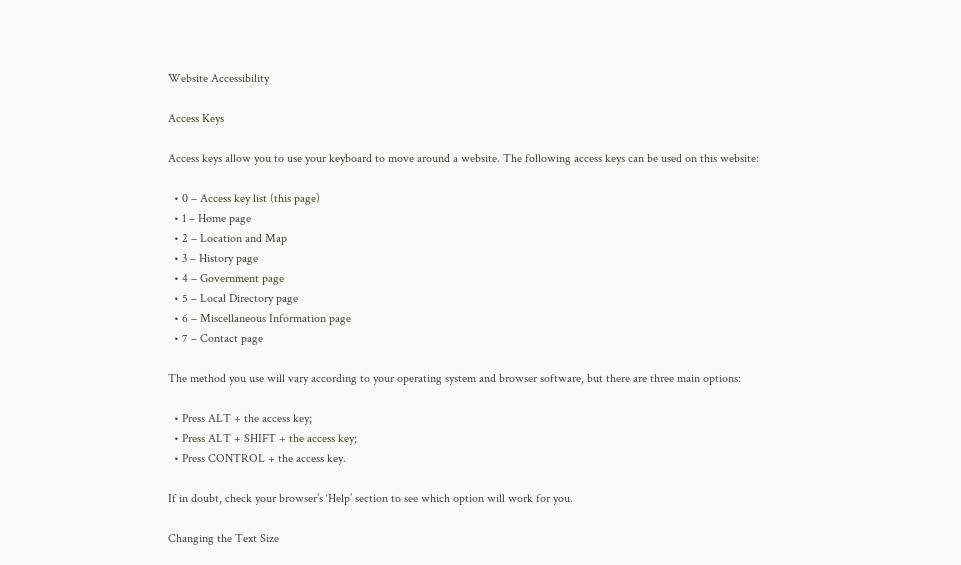Website Accessibility

Access Keys

Access keys allow you to use your keyboard to move around a website. The following access keys can be used on this website:

  • 0 – Access key list (this page)
  • 1 – Home page
  • 2 – Location and Map
  • 3 – History page
  • 4 – Government page
  • 5 – Local Directory page
  • 6 – Miscellaneous Information page
  • 7 – Contact page

The method you use will vary according to your operating system and browser software, but there are three main options:

  • Press ALT + the access key;
  • Press ALT + SHIFT + the access key;
  • Press CONTROL + the access key.

If in doubt, check your browser’s ‘Help’ section to see which option will work for you.

Changing the Text Size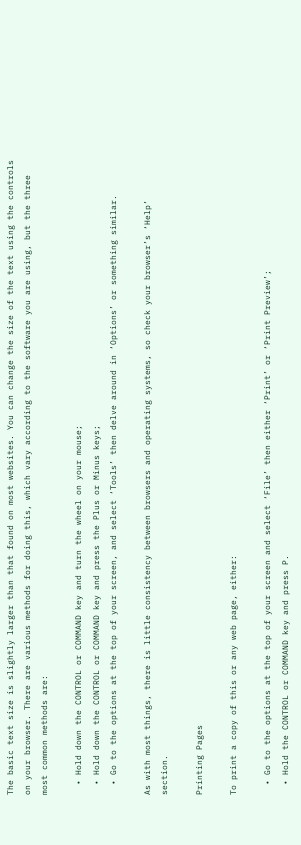The basic text size is slightly larger than that found on most websites. You can change the size of the text using the controls on your browser. There are various methods for doing this, which vary according to the software you are using, but the three most common methods are:

  • Hold down the CONTROL or COMMAND key and turn the wheel on your mouse;
  • Hold down the CONTROL or COMMAND key and press the Plus or Minus keys;
  • Go to the options at the top of your screen, and select ‘Tools’ then delve around in ‘Options’ or something similar.

As with most things, there is little consistency between browsers and operating systems, so check your browser’s ‘Help’ section.

Printing Pages

To print a copy of this or any web page, either:

  • Go to the options at the top of your screen and select ‘File’ then either ‘Print’ or ‘Print Preview’;
  • Hold the CONTROL or COMMAND key and press P.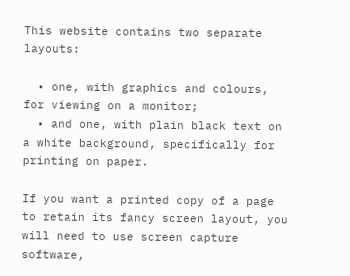This website contains two separate layouts:

  • one, with graphics and colours, for viewing on a monitor;
  • and one, with plain black text on a white background, specifically for printing on paper.

If you want a printed copy of a page to retain its fancy screen layout, you will need to use screen capture software,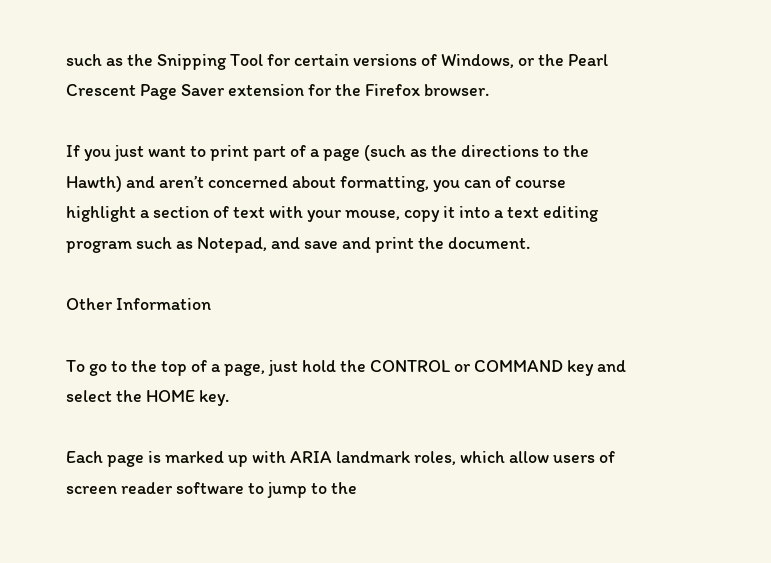such as the Snipping Tool for certain versions of Windows, or the Pearl Crescent Page Saver extension for the Firefox browser.

If you just want to print part of a page (such as the directions to the Hawth) and aren’t concerned about formatting, you can of course highlight a section of text with your mouse, copy it into a text editing program such as Notepad, and save and print the document.

Other Information

To go to the top of a page, just hold the CONTROL or COMMAND key and select the HOME key.

Each page is marked up with ARIA landmark roles, which allow users of screen reader software to jump to the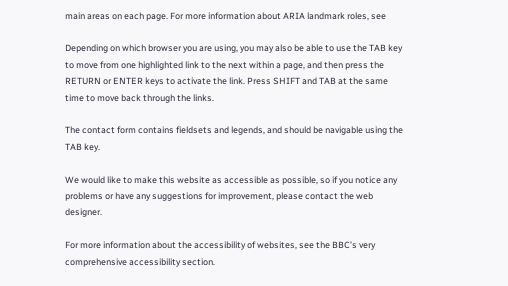main areas on each page. For more information about ARIA landmark roles, see

Depending on which browser you are using, you may also be able to use the TAB key to move from one highlighted link to the next within a page, and then press the RETURN or ENTER keys to activate the link. Press SHIFT and TAB at the same time to move back through the links.

The contact form contains fieldsets and legends, and should be navigable using the TAB key.

We would like to make this website as accessible as possible, so if you notice any problems or have any suggestions for improvement, please contact the web designer.

For more information about the accessibility of websites, see the BBC’s very comprehensive accessibility section.